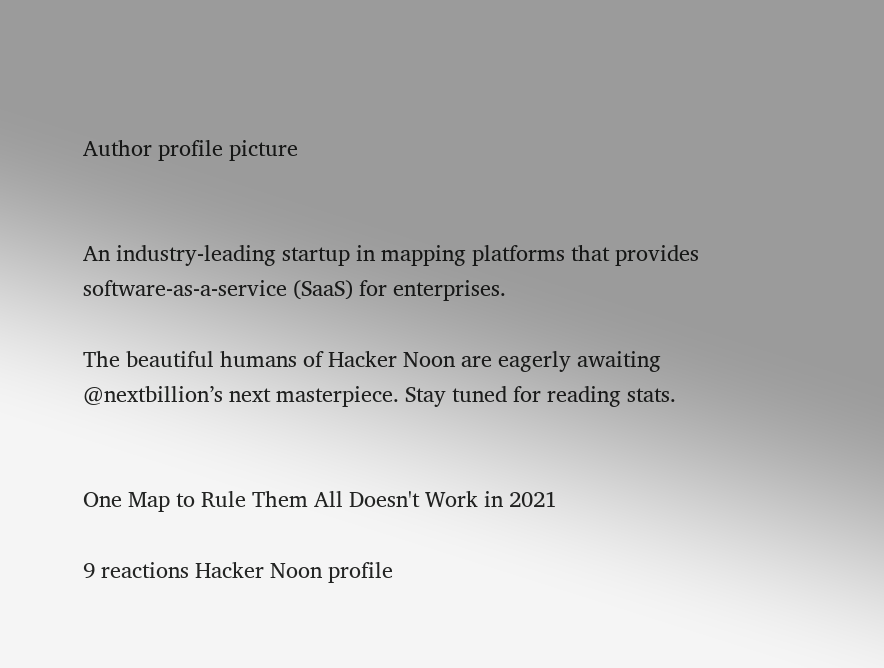Author profile picture


An industry-leading startup in mapping platforms that provides software-as-a-service (SaaS) for enterprises.

The beautiful humans of Hacker Noon are eagerly awaiting @nextbillion’s next masterpiece. Stay tuned for reading stats.


One Map to Rule Them All Doesn't Work in 2021

9 reactions Hacker Noon profile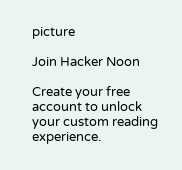picture

Join Hacker Noon

Create your free account to unlock your custom reading experience.